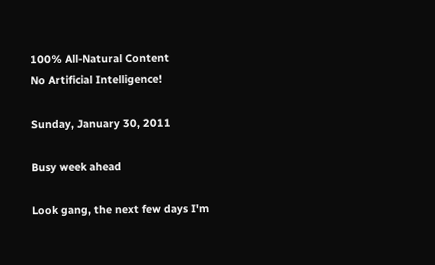100% All-Natural Content
No Artificial Intelligence!

Sunday, January 30, 2011

Busy week ahead

Look gang, the next few days I'm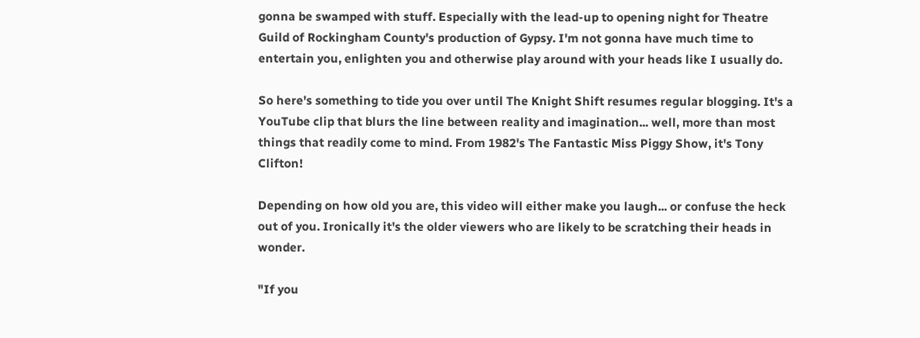gonna be swamped with stuff. Especially with the lead-up to opening night for Theatre Guild of Rockingham County's production of Gypsy. I'm not gonna have much time to entertain you, enlighten you and otherwise play around with your heads like I usually do.

So here's something to tide you over until The Knight Shift resumes regular blogging. It's a YouTube clip that blurs the line between reality and imagination... well, more than most things that readily come to mind. From 1982's The Fantastic Miss Piggy Show, it's Tony Clifton!

Depending on how old you are, this video will either make you laugh... or confuse the heck out of you. Ironically it's the older viewers who are likely to be scratching their heads in wonder.

"If you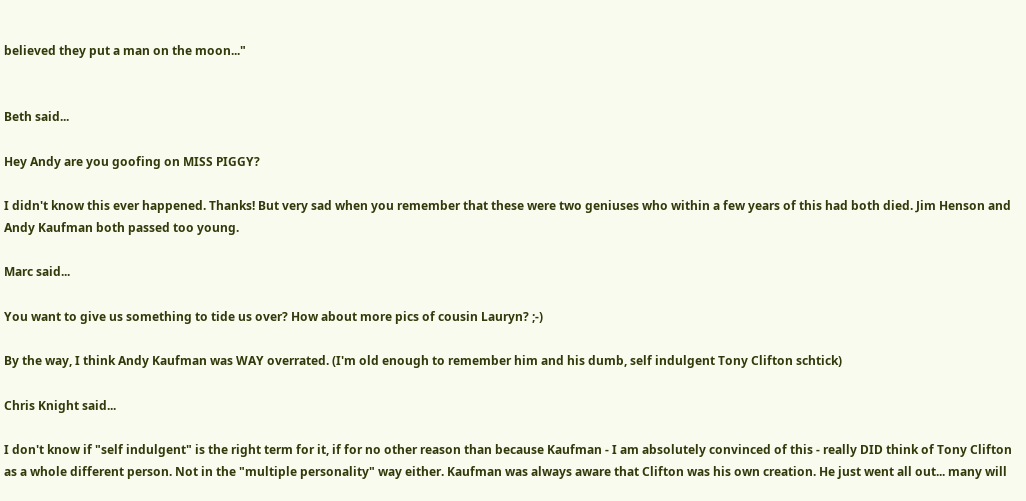believed they put a man on the moon..."


Beth said...

Hey Andy are you goofing on MISS PIGGY?

I didn't know this ever happened. Thanks! But very sad when you remember that these were two geniuses who within a few years of this had both died. Jim Henson and Andy Kaufman both passed too young.

Marc said...

You want to give us something to tide us over? How about more pics of cousin Lauryn? ;-)

By the way, I think Andy Kaufman was WAY overrated. (I'm old enough to remember him and his dumb, self indulgent Tony Clifton schtick)

Chris Knight said...

I don't know if "self indulgent" is the right term for it, if for no other reason than because Kaufman - I am absolutely convinced of this - really DID think of Tony Clifton as a whole different person. Not in the "multiple personality" way either. Kaufman was always aware that Clifton was his own creation. He just went all out... many will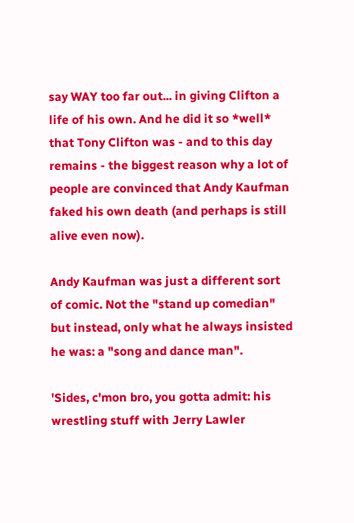say WAY too far out... in giving Clifton a life of his own. And he did it so *well* that Tony Clifton was - and to this day remains - the biggest reason why a lot of people are convinced that Andy Kaufman faked his own death (and perhaps is still alive even now).

Andy Kaufman was just a different sort of comic. Not the "stand up comedian" but instead, only what he always insisted he was: a "song and dance man".

'Sides, c'mon bro, you gotta admit: his wrestling stuff with Jerry Lawler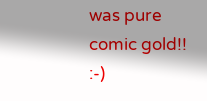was pure comic gold!! :-)